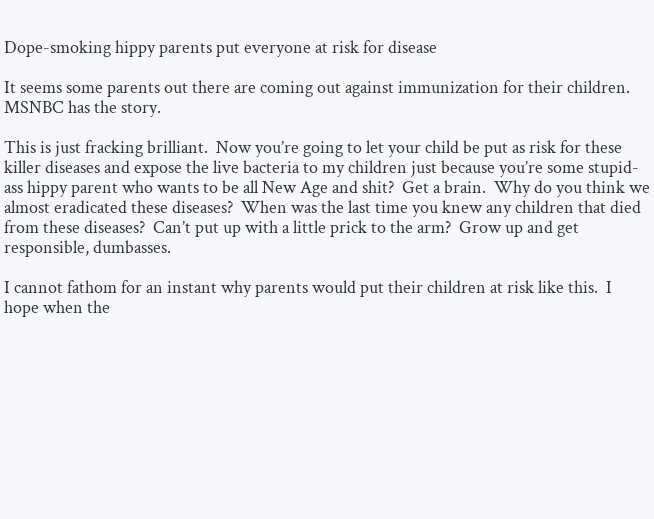Dope-smoking hippy parents put everyone at risk for disease

It seems some parents out there are coming out against immunization for their children.  MSNBC has the story.

This is just fracking brilliant.  Now you’re going to let your child be put as risk for these killer diseases and expose the live bacteria to my children just because you’re some stupid-ass hippy parent who wants to be all New Age and shit?  Get a brain.  Why do you think we almost eradicated these diseases?  When was the last time you knew any children that died from these diseases?  Can’t put up with a little prick to the arm?  Grow up and get responsible, dumbasses.

I cannot fathom for an instant why parents would put their children at risk like this.  I hope when the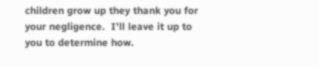children grow up they thank you for your negligence.  I’ll leave it up to you to determine how.